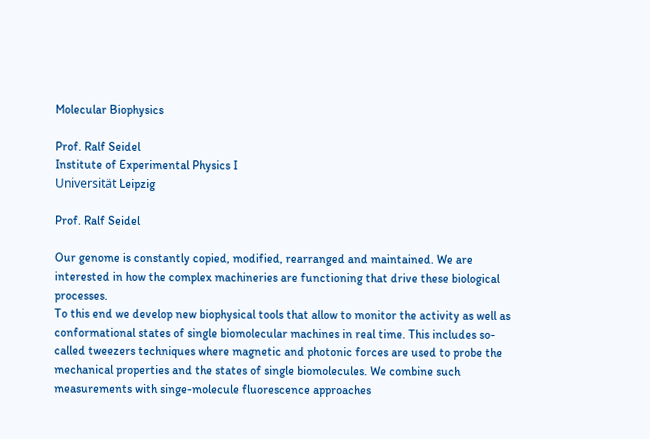Molecular Biophysics

Prof. Ralf Seidel
Institute of Experimental Physics I
Universität Leipzig

Prof. Ralf Seidel

Our genome is constantly copied, modified, rearranged and maintained. We are interested in how the complex machineries are functioning that drive these biological processes.
To this end we develop new biophysical tools that allow to monitor the activity as well as conformational states of single biomolecular machines in real time. This includes so-called tweezers techniques where magnetic and photonic forces are used to probe the mechanical properties and the states of single biomolecules. We combine such measurements with singe-molecule fluorescence approaches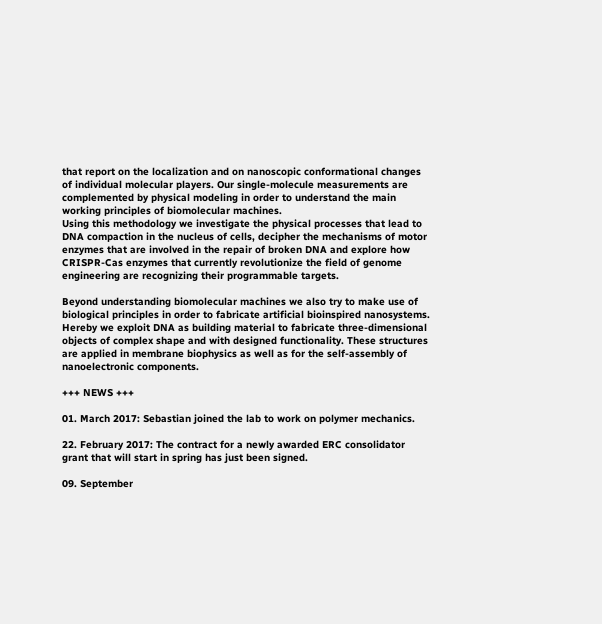that report on the localization and on nanoscopic conformational changes of individual molecular players. Our single-molecule measurements are complemented by physical modeling in order to understand the main working principles of biomolecular machines.
Using this methodology we investigate the physical processes that lead to DNA compaction in the nucleus of cells, decipher the mechanisms of motor enzymes that are involved in the repair of broken DNA and explore how CRISPR-Cas enzymes that currently revolutionize the field of genome engineering are recognizing their programmable targets.

Beyond understanding biomolecular machines we also try to make use of biological principles in order to fabricate artificial bioinspired nanosystems. Hereby we exploit DNA as building material to fabricate three-dimensional objects of complex shape and with designed functionality. These structures are applied in membrane biophysics as well as for the self-assembly of nanoelectronic components.

+++ NEWS +++

01. March 2017: Sebastian joined the lab to work on polymer mechanics.

22. February 2017: The contract for a newly awarded ERC consolidator grant that will start in spring has just been signed.

09. September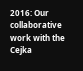2016: Our collaborative work with the Cejka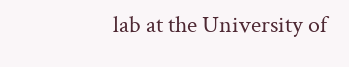lab at the University of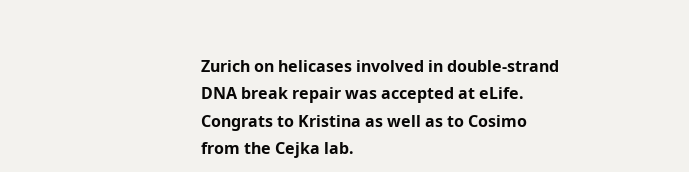Zurich on helicases involved in double-strand DNA break repair was accepted at eLife. Congrats to Kristina as well as to Cosimo from the Cejka lab.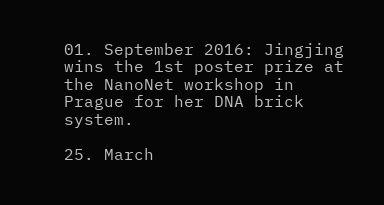01. September 2016: Jingjing wins the 1st poster prize at the NanoNet workshop in Prague for her DNA brick system.

25. March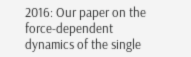2016: Our paper on the force-dependent dynamics of the single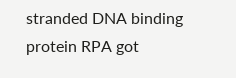stranded DNA binding protein RPA got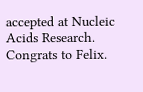accepted at Nucleic Acids Research. Congrats to Felix.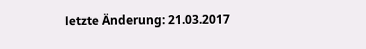letzte Änderung: 21.03.2017